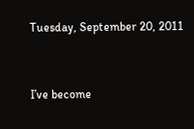Tuesday, September 20, 2011


I’ve become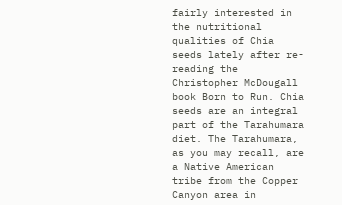fairly interested in the nutritional qualities of Chia seeds lately after re-reading the Christopher McDougall book Born to Run. Chia seeds are an integral part of the Tarahumara diet. The Tarahumara, as you may recall, are a Native American tribe from the Copper Canyon area in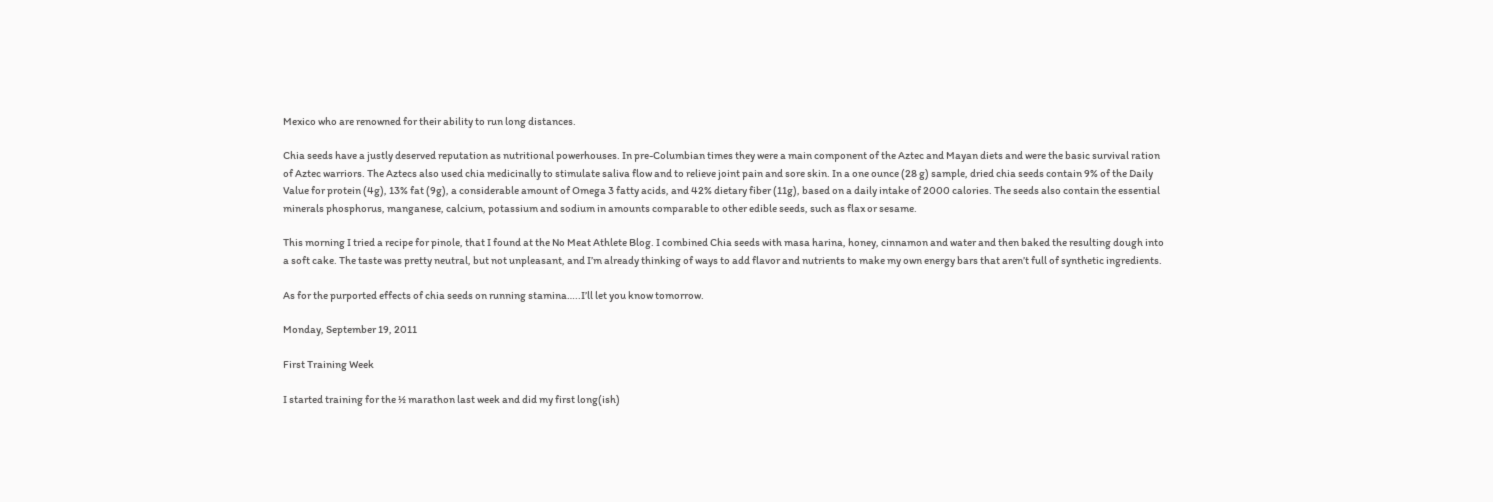Mexico who are renowned for their ability to run long distances.

Chia seeds have a justly deserved reputation as nutritional powerhouses. In pre-Columbian times they were a main component of the Aztec and Mayan diets and were the basic survival ration of Aztec warriors. The Aztecs also used chia medicinally to stimulate saliva flow and to relieve joint pain and sore skin. In a one ounce (28 g) sample, dried chia seeds contain 9% of the Daily Value for protein (4g), 13% fat (9g), a considerable amount of Omega 3 fatty acids, and 42% dietary fiber (11g), based on a daily intake of 2000 calories. The seeds also contain the essential minerals phosphorus, manganese, calcium, potassium and sodium in amounts comparable to other edible seeds, such as flax or sesame.

This morning I tried a recipe for pinole, that I found at the No Meat Athlete Blog. I combined Chia seeds with masa harina, honey, cinnamon and water and then baked the resulting dough into a soft cake. The taste was pretty neutral, but not unpleasant, and I’m already thinking of ways to add flavor and nutrients to make my own energy bars that aren’t full of synthetic ingredients.

As for the purported effects of chia seeds on running stamina…..I’ll let you know tomorrow.

Monday, September 19, 2011

First Training Week

I started training for the ½ marathon last week and did my first long(ish)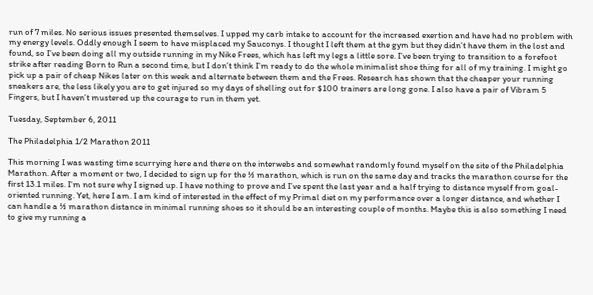run of 7 miles. No serious issues presented themselves. I upped my carb intake to account for the increased exertion and have had no problem with my energy levels. Oddly enough I seem to have misplaced my Sauconys. I thought I left them at the gym but they didn’t have them in the lost and found, so I’ve been doing all my outside running in my Nike Frees, which has left my legs a little sore. I’ve been trying to transition to a forefoot strike after reading Born to Run a second time, but I don’t think I’m ready to do the whole minimalist shoe thing for all of my training. I might go pick up a pair of cheap Nikes later on this week and alternate between them and the Frees. Research has shown that the cheaper your running sneakers are, the less likely you are to get injured so my days of shelling out for $100 trainers are long gone. I also have a pair of Vibram 5 Fingers, but I haven’t mustered up the courage to run in them yet.

Tuesday, September 6, 2011

The Philadelphia 1/2 Marathon 2011

This morning I was wasting time scurrying here and there on the interwebs and somewhat randomly found myself on the site of the Philadelphia Marathon. After a moment or two, I decided to sign up for the ½ marathon, which is run on the same day and tracks the marathon course for the first 13.1 miles. I’m not sure why I signed up. I have nothing to prove and I’ve spent the last year and a half trying to distance myself from goal-oriented running. Yet, here I am. I am kind of interested in the effect of my Primal diet on my performance over a longer distance, and whether I can handle a ½ marathon distance in minimal running shoes so it should be an interesting couple of months. Maybe this is also something I need to give my running a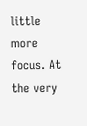little more focus. At the very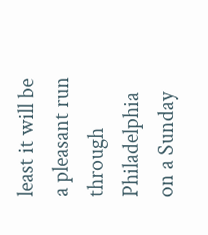least it will be a pleasant run through Philadelphia on a Sunday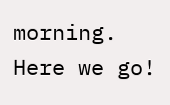morning. Here we go!